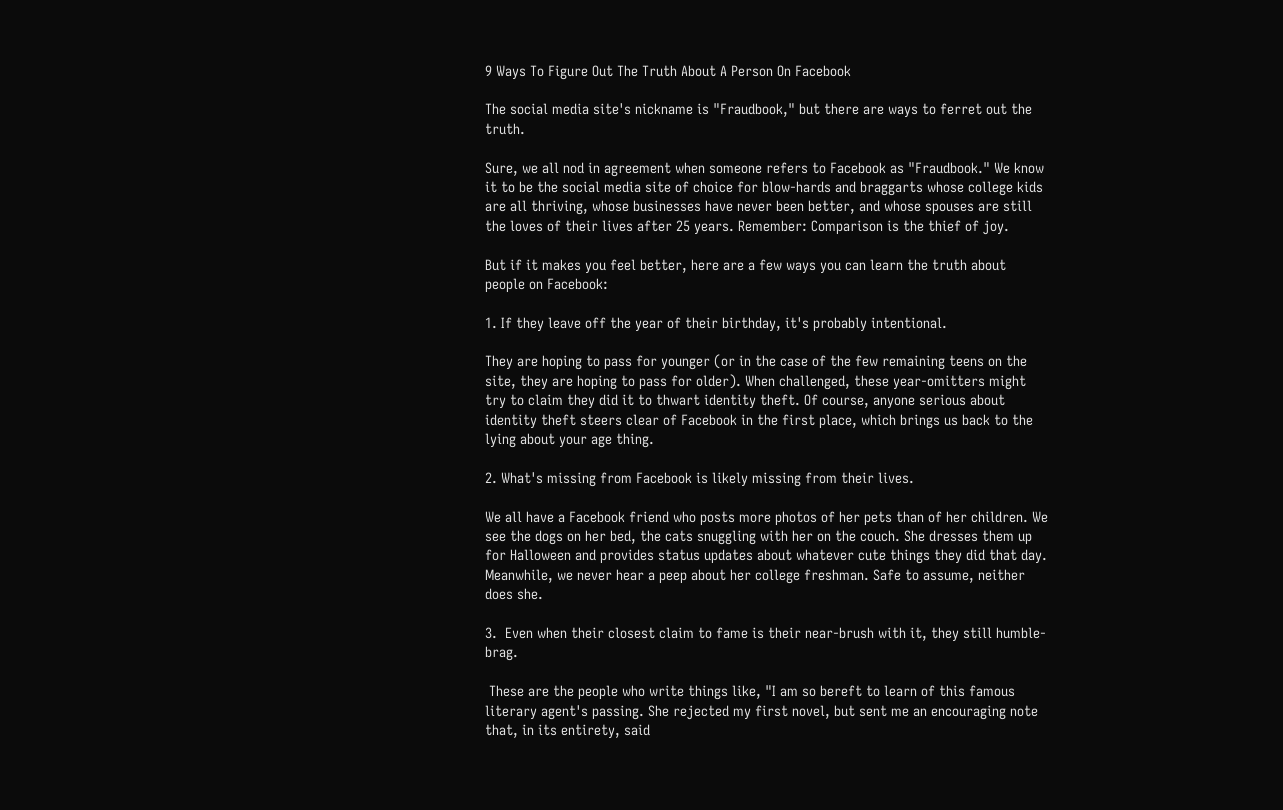9 Ways To Figure Out The Truth About A Person On Facebook

The social media site's nickname is "Fraudbook," but there are ways to ferret out the truth.

Sure, we all nod in agreement when someone refers to Facebook as "Fraudbook." We know it to be the social media site of choice for blow-hards and braggarts whose college kids are all thriving, whose businesses have never been better, and whose spouses are still the loves of their lives after 25 years. Remember: Comparison is the thief of joy.

But if it makes you feel better, here are a few ways you can learn the truth about people on Facebook:

1. If they leave off the year of their birthday, it's probably intentional.

They are hoping to pass for younger (or in the case of the few remaining teens on the site, they are hoping to pass for older). When challenged, these year-omitters might try to claim they did it to thwart identity theft. Of course, anyone serious about identity theft steers clear of Facebook in the first place, which brings us back to the lying about your age thing.

2. What's missing from Facebook is likely missing from their lives.

We all have a Facebook friend who posts more photos of her pets than of her children. We see the dogs on her bed, the cats snuggling with her on the couch. She dresses them up for Halloween and provides status updates about whatever cute things they did that day. Meanwhile, we never hear a peep about her college freshman. Safe to assume, neither does she.

3.  Even when their closest claim to fame is their near-brush with it, they still humble-brag.

 These are the people who write things like, "I am so bereft to learn of this famous literary agent's passing. She rejected my first novel, but sent me an encouraging note that, in its entirety, said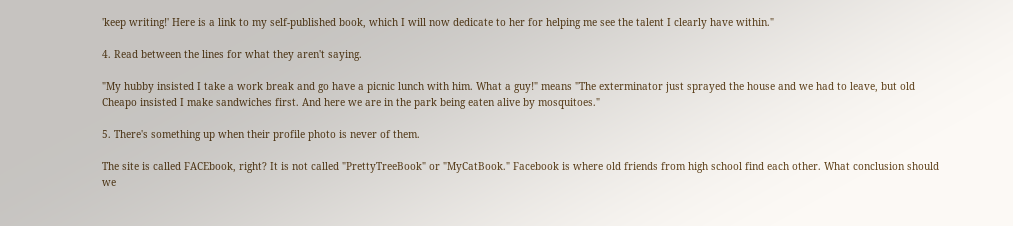'keep writing!' Here is a link to my self-published book, which I will now dedicate to her for helping me see the talent I clearly have within."

4. Read between the lines for what they aren't saying.

"My hubby insisted I take a work break and go have a picnic lunch with him. What a guy!" means "The exterminator just sprayed the house and we had to leave, but old Cheapo insisted I make sandwiches first. And here we are in the park being eaten alive by mosquitoes."

5. There's something up when their profile photo is never of them.

The site is called FACEbook, right? It is not called "PrettyTreeBook" or "MyCatBook." Facebook is where old friends from high school find each other. What conclusion should we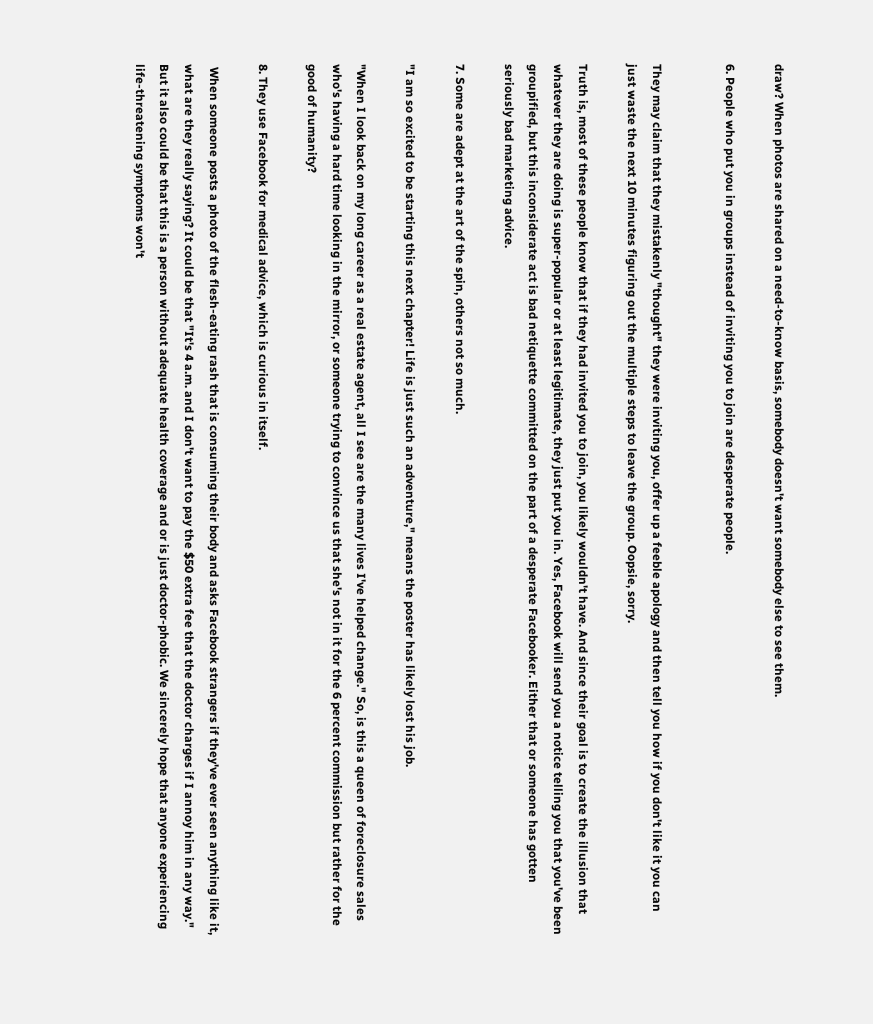draw? When photos are shared on a need-to-know basis, somebody doesn't want somebody else to see them.

6. People who put you in groups instead of inviting you to join are desperate people.


They may claim that they mistakenly "thought" they were inviting you, offer up a feeble apology and then tell you how if you don't like it you can just waste the next 10 minutes figuring out the multiple steps to leave the group. Oopsie, sorry.

Truth is, most of these people know that if they had invited you to join, you likely wouldn't have. And since their goal is to create the illusion that whatever they are doing is super-popular or at least legitimate, they just put you in. Yes, Facebook will send you a notice telling you that you've been groupified, but this inconsiderate act is bad netiquette committed on the part of a desperate Facebooker. Either that or someone has gotten seriously bad marketing advice.

7. Some are adept at the art of the spin, others not so much.

"I am so excited to be starting this next chapter! Life is just such an adventure," means the poster has likely lost his job.

"When I look back on my long career as a real estate agent, all I see are the many lives I've helped change." So, is this a queen of foreclosure sales who's having a hard time looking in the mirror, or someone trying to convince us that she's not in it for the 6 percent commission but rather for the good of humanity?

8. They use Facebook for medical advice, which is curious in itself.

 When someone posts a photo of the flesh-eating rash that is consuming their body and asks Facebook strangers if they've ever seen anything like it, what are they really saying? It could be that "It's 4 a.m. and I don't want to pay the $50 extra fee that the doctor charges if I annoy him in any way." But it also could be that this is a person without adequate health coverage and or is just doctor-phobic. We sincerely hope that anyone experiencing life-threatening symptoms won't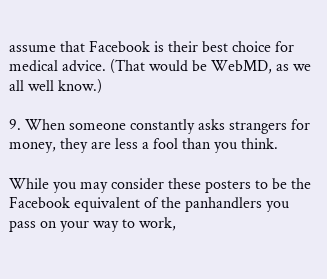assume that Facebook is their best choice for medical advice. (That would be WebMD, as we all well know.)

9. When someone constantly asks strangers for money, they are less a fool than you think.

While you may consider these posters to be the Facebook equivalent of the panhandlers you pass on your way to work,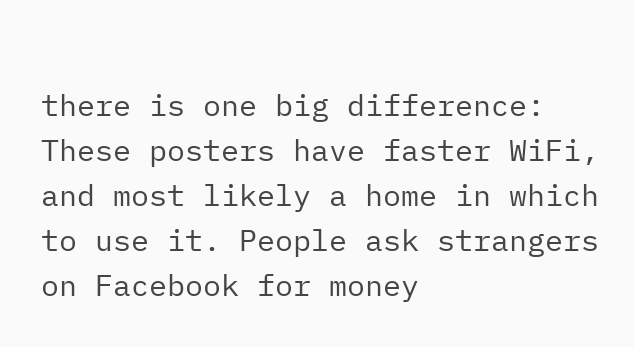there is one big difference: These posters have faster WiFi, and most likely a home in which to use it. People ask strangers on Facebook for money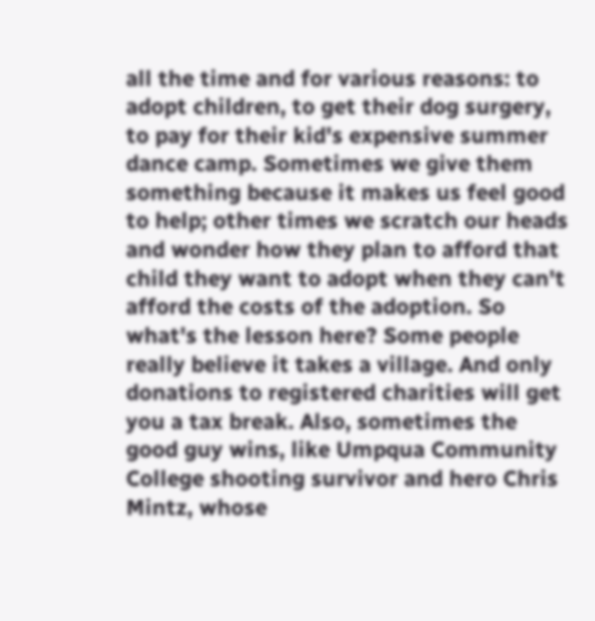all the time and for various reasons: to adopt children, to get their dog surgery, to pay for their kid's expensive summer dance camp. Sometimes we give them something because it makes us feel good to help; other times we scratch our heads and wonder how they plan to afford that child they want to adopt when they can't afford the costs of the adoption. So what's the lesson here? Some people really believe it takes a village. And only donations to registered charities will get you a tax break. Also, sometimes the good guy wins, like Umpqua Community College shooting survivor and hero Chris Mintz, whose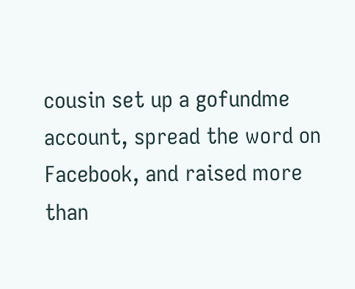cousin set up a gofundme account, spread the word on Facebook, and raised more than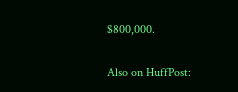$800,000.

Also on HuffPost: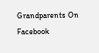Grandparents On Facebook